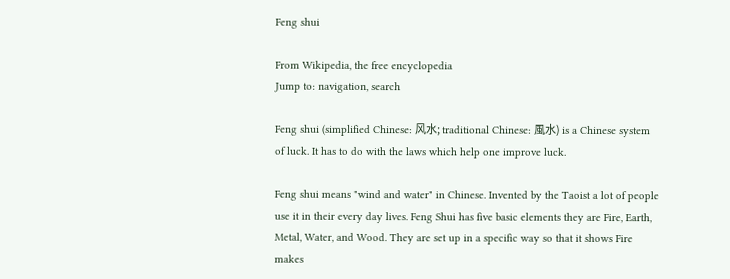Feng shui

From Wikipedia, the free encyclopedia
Jump to: navigation, search

Feng shui (simplified Chinese: 风水; traditional Chinese: 風水) is a Chinese system of luck. It has to do with the laws which help one improve luck.

Feng shui means "wind and water" in Chinese. Invented by the Taoist a lot of people use it in their every day lives. Feng Shui has five basic elements they are Fire, Earth, Metal, Water, and Wood. They are set up in a specific way so that it shows Fire makes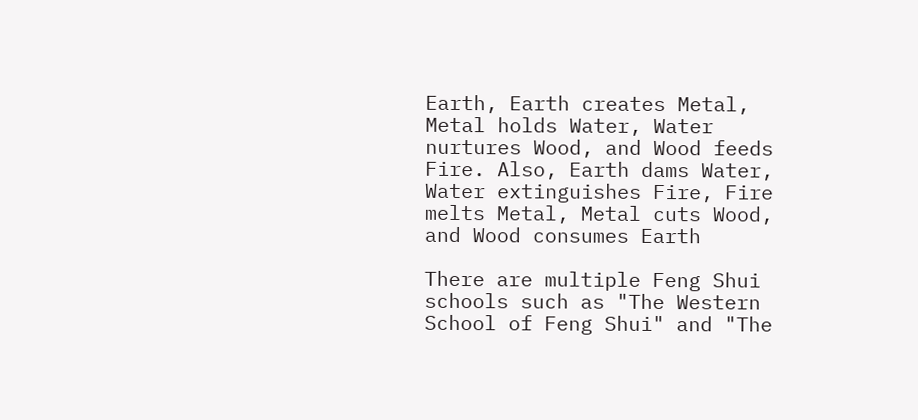Earth, Earth creates Metal, Metal holds Water, Water nurtures Wood, and Wood feeds Fire. Also, Earth dams Water, Water extinguishes Fire, Fire melts Metal, Metal cuts Wood, and Wood consumes Earth

There are multiple Feng Shui schools such as "The Western School of Feng Shui" and "The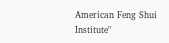American Feng Shui Institute"